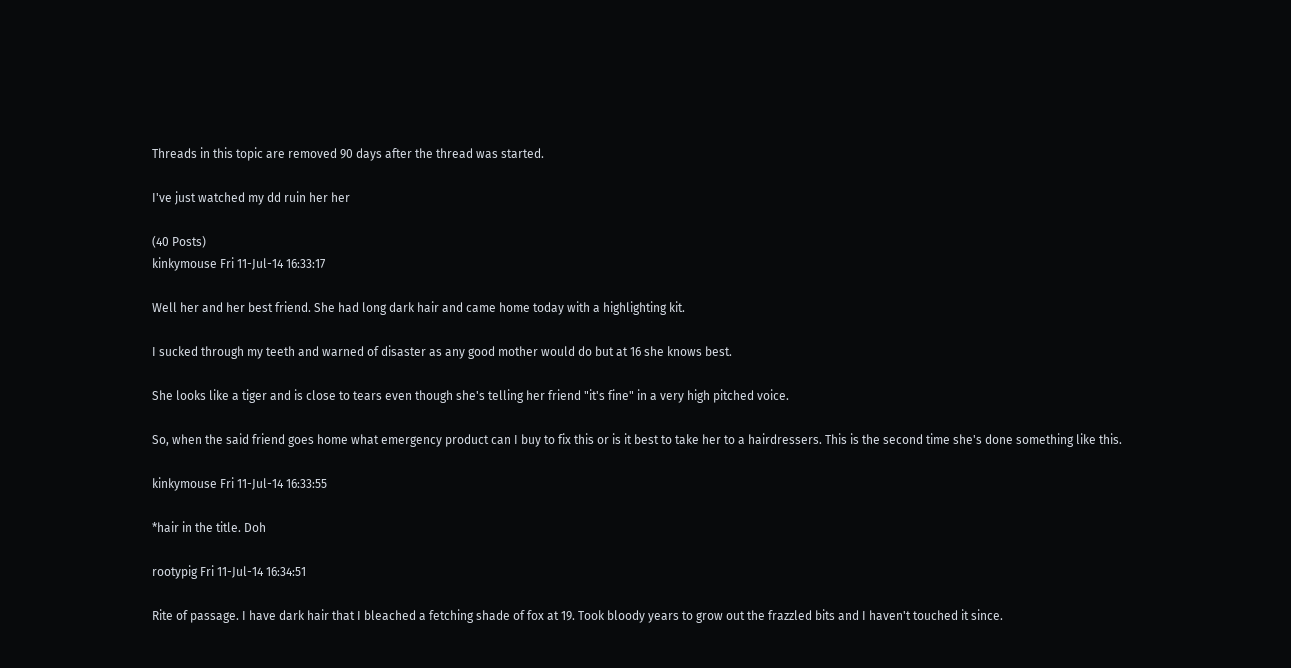Threads in this topic are removed 90 days after the thread was started.

I've just watched my dd ruin her her

(40 Posts)
kinkymouse Fri 11-Jul-14 16:33:17

Well her and her best friend. She had long dark hair and came home today with a highlighting kit.

I sucked through my teeth and warned of disaster as any good mother would do but at 16 she knows best.

She looks like a tiger and is close to tears even though she's telling her friend "it's fine" in a very high pitched voice.

So, when the said friend goes home what emergency product can I buy to fix this or is it best to take her to a hairdressers. This is the second time she's done something like this.

kinkymouse Fri 11-Jul-14 16:33:55

*hair in the title. Doh

rootypig Fri 11-Jul-14 16:34:51

Rite of passage. I have dark hair that I bleached a fetching shade of fox at 19. Took bloody years to grow out the frazzled bits and I haven't touched it since.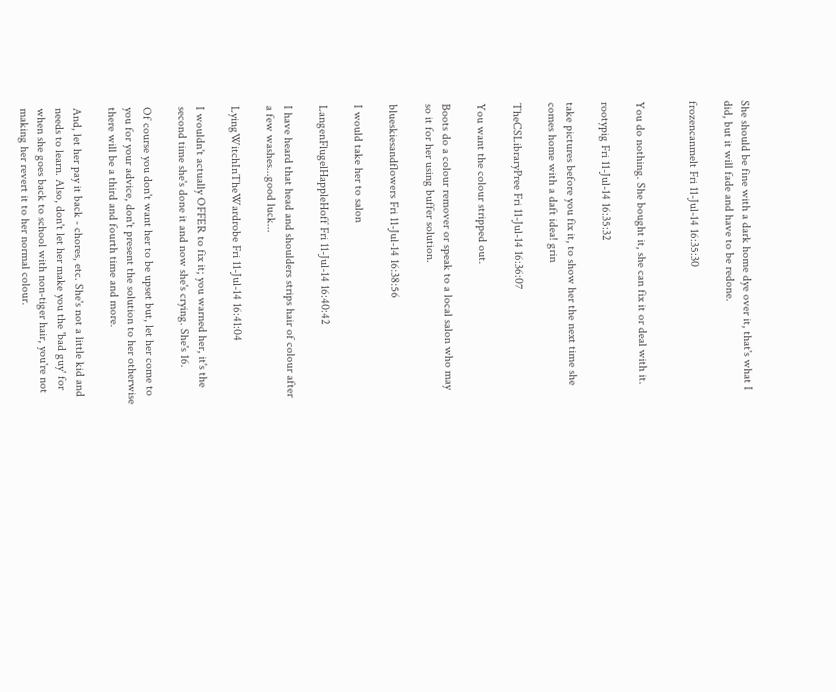She should be fine with a dark home dye over it, that's what I did, but it will fade and have to be redone.

frozencanmelt Fri 11-Jul-14 16:35:30


You do nothing. She bought it, she can fix it or deal with it.

rootypig Fri 11-Jul-14 16:35:32

take pictures before you fix it, to show her the next time she comes home with a daft idea! grin

TheCSLibraryPree Fri 11-Jul-14 16:36:07

You want the colour stripped out.

Boots do a colour remover or speak to a local salon who may so it for her using buffer solution.

blueskiesandflowers Fri 11-Jul-14 16:38:56

I would take her to salon

LangenFlugelHappleHoff Fri 11-Jul-14 16:40:42

I have heard that head and shoulders strips hair of colour after a few washes...good luck...

LyingWitchInTheWardrobe Fri 11-Jul-14 16:41:04

I wouldn't actually OFFER to fix it; you warned her, it's the second time she's done it and now she's crying. She's 16.

Of course you don't want her to be upset but, let her come to you for your advice, don't present the solution to her otherwise there will be a third and fourth time and more.

And, let her pay it back - chores, etc. She's not a little kid and needs to learn. Also, don't let her make you the 'bad guy' for when she goes back to school with non-tiger hair, you're not making her revert it to her normal colour.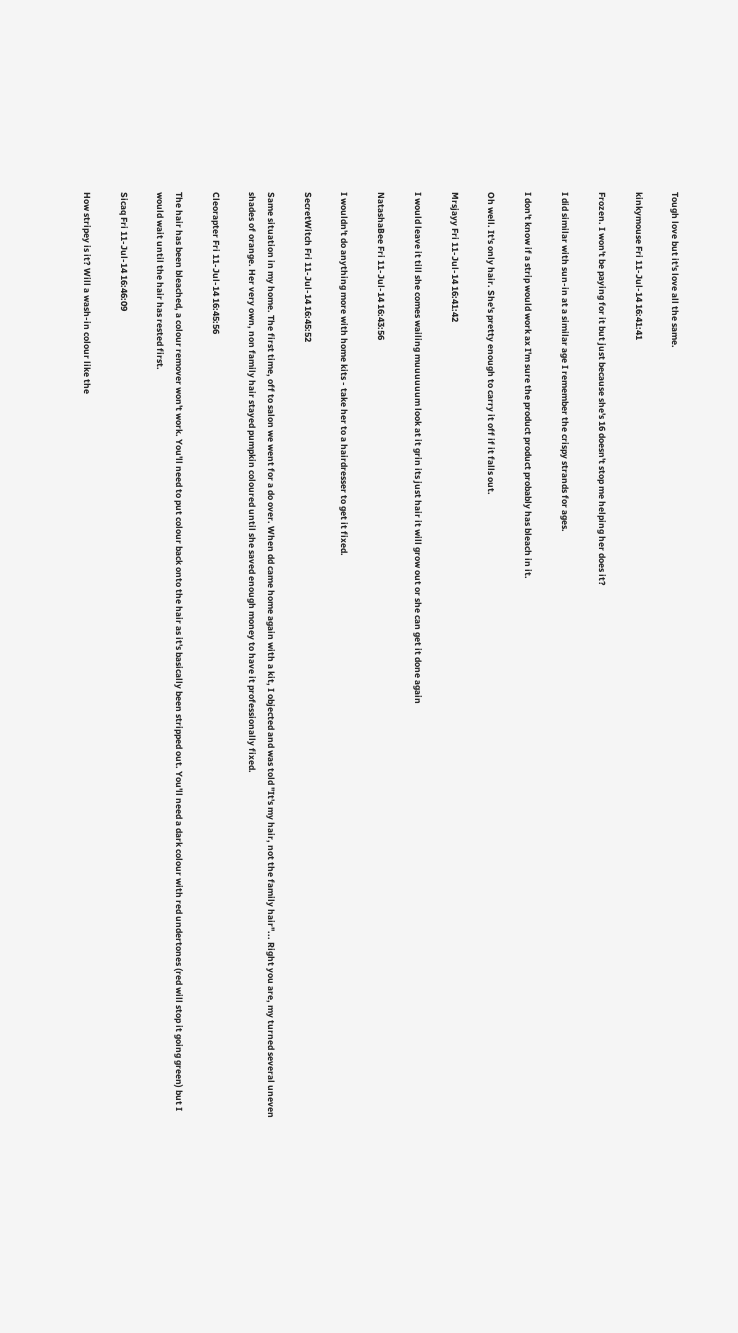Tough love but it's love all the same.

kinkymouse Fri 11-Jul-14 16:41:41

Frozen. I won't be paying for it but just because she's 16 doesn't stop me helping her does it?

I did similar with sun-in at a similar age I remember the crispy strands for ages.

I don't know if a strip would work ax I'm sure the product product probably has bleach in it.

Oh well. It's only hair. She's pretty enough to carry it off if it falls out.

Mrsjayy Fri 11-Jul-14 16:41:42

I would leave it till she comes wailing muuuuuum look at it grin its just hair it will grow out or she can get it done again

NatashaBee Fri 11-Jul-14 16:43:56

I wouldn't do anything more with home kits - take her to a hairdresser to get it fixed.

SecretWitch Fri 11-Jul-14 16:45:52

Same situation in my home. The first time, off to salon we went for a do over. When dd came home again with a kit, I objected and was told "It's my hair, not the family hair"... Right you are, my turned several uneven shades of orange. Her very own, non family hair stayed pumpkin coloured until she saved enough money to have it professionally fixed.

Cleorapter Fri 11-Jul-14 16:45:56

The hair has been bleached, a colour remover won't work. You'll need to put colour back onto the hair as it's basically been stripped out. You'll need a dark colour with red undertones (red will stop it going green) but I would wait until the hair has rested first.

Sicaq Fri 11-Jul-14 16:46:09

How stripey is it? Will a wash-in colour like the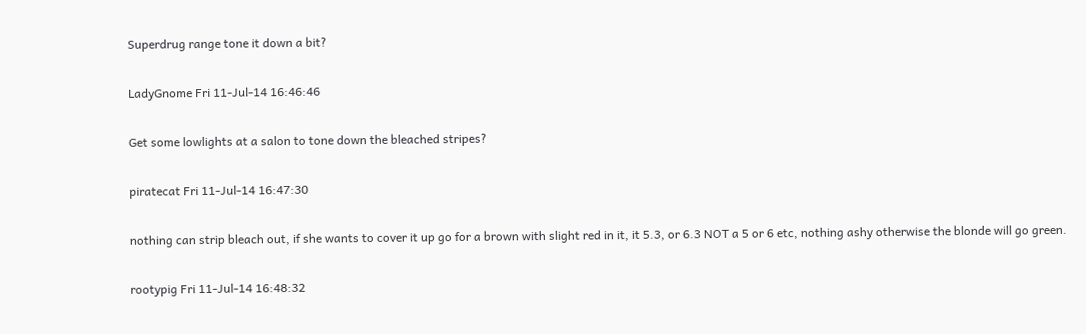Superdrug range tone it down a bit?

LadyGnome Fri 11-Jul-14 16:46:46

Get some lowlights at a salon to tone down the bleached stripes?

piratecat Fri 11-Jul-14 16:47:30

nothing can strip bleach out, if she wants to cover it up go for a brown with slight red in it, it 5.3, or 6.3 NOT a 5 or 6 etc, nothing ashy otherwise the blonde will go green.

rootypig Fri 11-Jul-14 16:48:32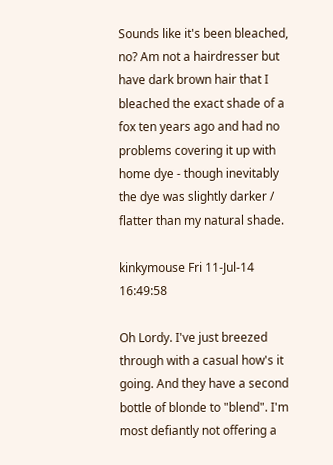Sounds like it's been bleached, no? Am not a hairdresser but have dark brown hair that I bleached the exact shade of a fox ten years ago and had no problems covering it up with home dye - though inevitably the dye was slightly darker / flatter than my natural shade.

kinkymouse Fri 11-Jul-14 16:49:58

Oh Lordy. I've just breezed through with a casual how's it going. And they have a second bottle of blonde to "blend". I'm most defiantly not offering a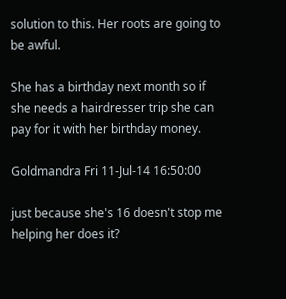solution to this. Her roots are going to be awful.

She has a birthday next month so if she needs a hairdresser trip she can pay for it with her birthday money.

Goldmandra Fri 11-Jul-14 16:50:00

just because she's 16 doesn't stop me helping her does it?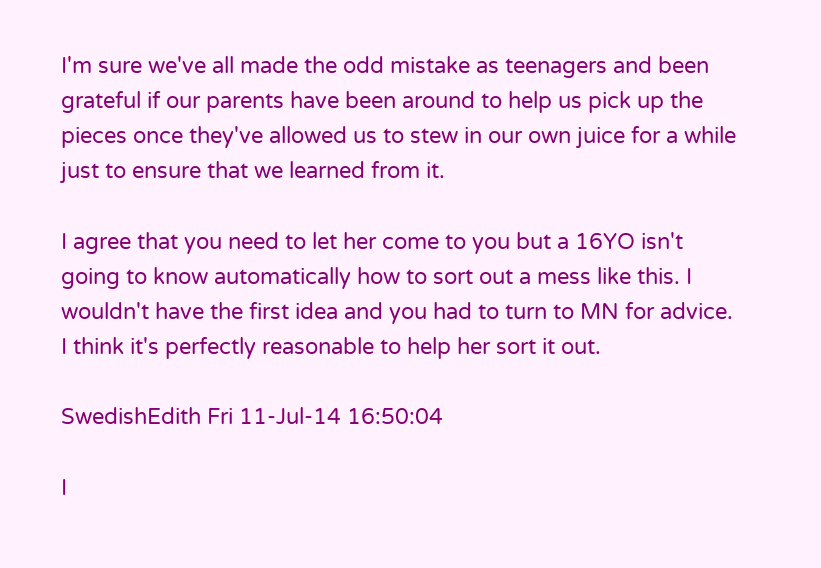I'm sure we've all made the odd mistake as teenagers and been grateful if our parents have been around to help us pick up the pieces once they've allowed us to stew in our own juice for a while just to ensure that we learned from it.

I agree that you need to let her come to you but a 16YO isn't going to know automatically how to sort out a mess like this. I wouldn't have the first idea and you had to turn to MN for advice. I think it's perfectly reasonable to help her sort it out.

SwedishEdith Fri 11-Jul-14 16:50:04

I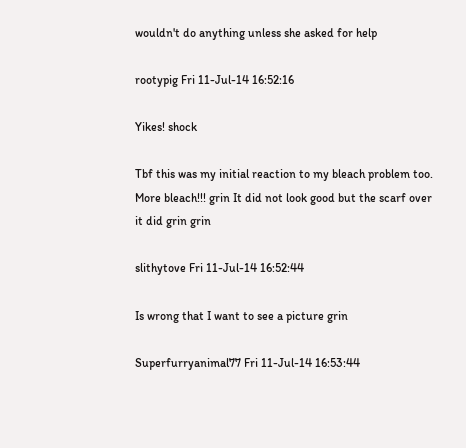wouldn't do anything unless she asked for help

rootypig Fri 11-Jul-14 16:52:16

Yikes! shock

Tbf this was my initial reaction to my bleach problem too. More bleach!!! grin It did not look good but the scarf over it did grin grin

slithytove Fri 11-Jul-14 16:52:44

Is wrong that I want to see a picture grin

Superfurryanimal77 Fri 11-Jul-14 16:53:44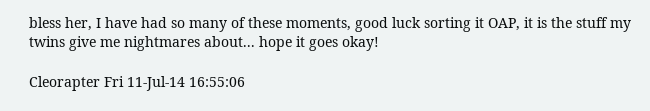bless her, I have had so many of these moments, good luck sorting it OAP, it is the stuff my twins give me nightmares about... hope it goes okay!

Cleorapter Fri 11-Jul-14 16:55:06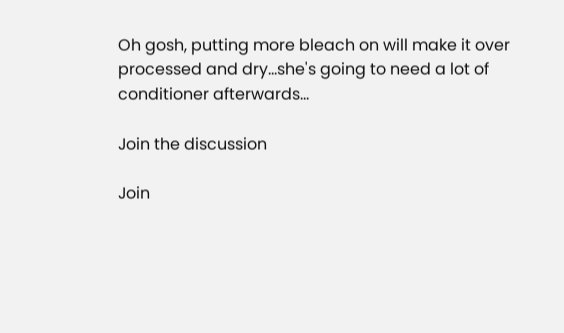Oh gosh, putting more bleach on will make it over processed and dry...she's going to need a lot of conditioner afterwards...

Join the discussion

Join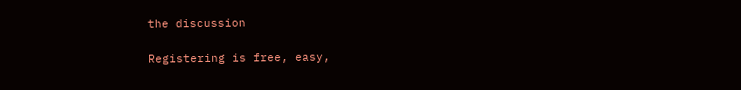the discussion

Registering is free, easy,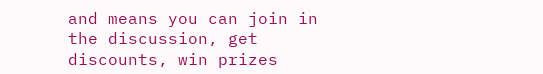and means you can join in the discussion, get discounts, win prizes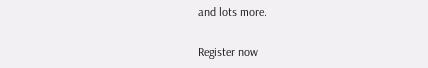and lots more.

Register now